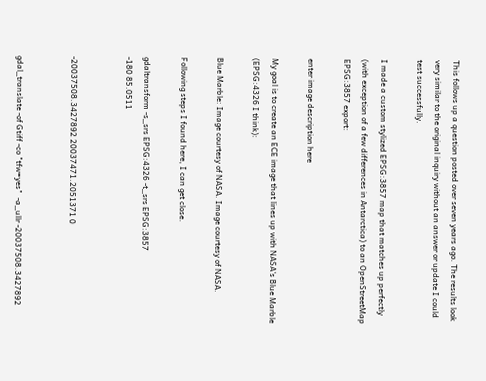This follows up a question posted over seven years ago. The results look very similar to the original inquiry without an answer or update I could test successfully.

I made a custom stylized EPSG:3857 map that matches up perfectly (with exception of a few differences in Antarctica) to an OpenStreetMap EPSG:3857 export:

enter image description here

My goal is to create an ECE image that lines up with NASA's Blue Marble (EPSG:4326 I think):

Blue Marble: Image courtesy of NASA. Image courtesy of NASA.

Following steps I found here, I can get close.

gdaltransform -s_srs EPSG:4326 -t_srs EPSG:3857
-180 85.0511


-20037508.3427892 20037471.2051371 0


gdal_translate -of Gtiff -co "tfw=yes"  -a_ullr -20037508.3427892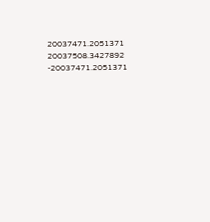20037471.2051371 20037508.3427892 -20037471.2051371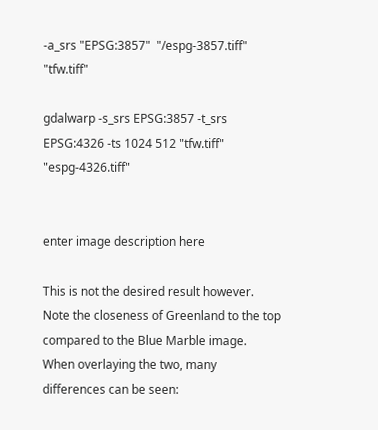-a_srs "EPSG:3857"  "/espg-3857.tiff" "tfw.tiff"

gdalwarp -s_srs EPSG:3857 -t_srs EPSG:4326 -ts 1024 512 "tfw.tiff" "espg-4326.tiff"


enter image description here

This is not the desired result however. Note the closeness of Greenland to the top compared to the Blue Marble image. When overlaying the two, many differences can be seen: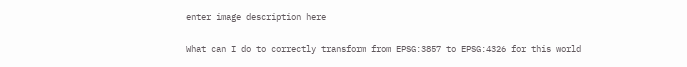enter image description here

What can I do to correctly transform from EPSG:3857 to EPSG:4326 for this world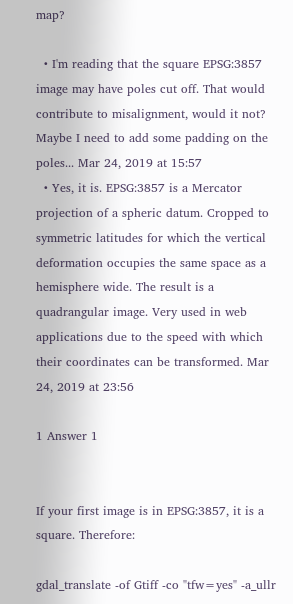map?

  • I'm reading that the square EPSG:3857 image may have poles cut off. That would contribute to misalignment, would it not? Maybe I need to add some padding on the poles... Mar 24, 2019 at 15:57
  • Yes, it is. EPSG:3857 is a Mercator projection of a spheric datum. Cropped to symmetric latitudes for which the vertical deformation occupies the same space as a hemisphere wide. The result is a quadrangular image. Very used in web applications due to the speed with which their coordinates can be transformed. Mar 24, 2019 at 23:56

1 Answer 1


If your first image is in EPSG:3857, it is a square. Therefore:

gdal_translate -of Gtiff -co "tfw=yes" -a_ullr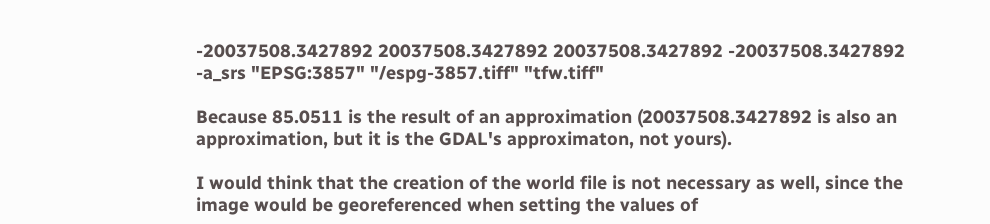-20037508.3427892 20037508.3427892 20037508.3427892 -20037508.3427892 -a_srs "EPSG:3857" "/espg-3857.tiff" "tfw.tiff"

Because 85.0511 is the result of an approximation (20037508.3427892 is also an approximation, but it is the GDAL's approximaton, not yours).

I would think that the creation of the world file is not necessary as well, since the image would be georeferenced when setting the values of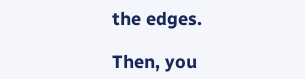the edges.

Then, you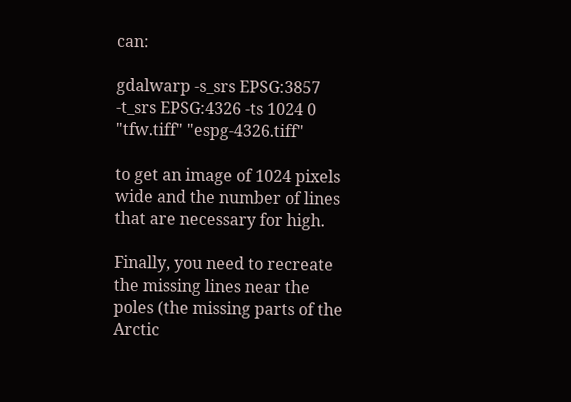can:

gdalwarp -s_srs EPSG:3857 -t_srs EPSG:4326 -ts 1024 0 "tfw.tiff" "espg-4326.tiff"

to get an image of 1024 pixels wide and the number of lines that are necessary for high.

Finally, you need to recreate the missing lines near the poles (the missing parts of the Arctic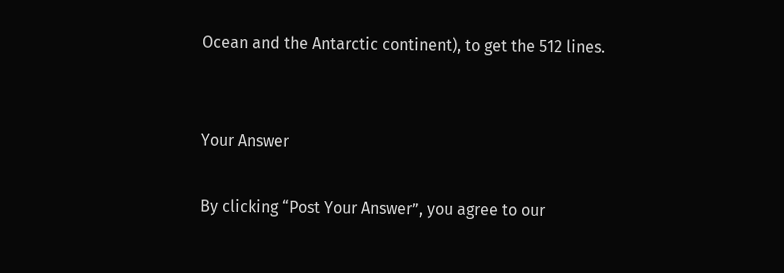Ocean and the Antarctic continent), to get the 512 lines.


Your Answer

By clicking “Post Your Answer”, you agree to our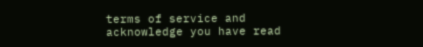terms of service and acknowledge you have read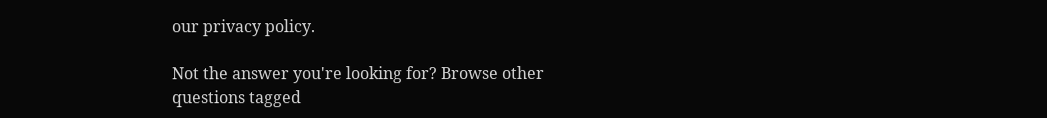our privacy policy.

Not the answer you're looking for? Browse other questions tagged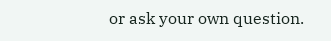or ask your own question.